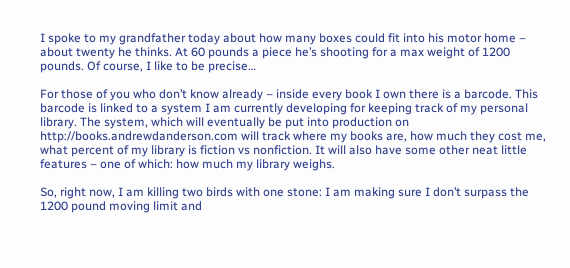I spoke to my grandfather today about how many boxes could fit into his motor home – about twenty he thinks. At 60 pounds a piece he’s shooting for a max weight of 1200 pounds. Of course, I like to be precise…

For those of you who don’t know already – inside every book I own there is a barcode. This barcode is linked to a system I am currently developing for keeping track of my personal library. The system, which will eventually be put into production on http://books.andrewdanderson.com will track where my books are, how much they cost me, what percent of my library is fiction vs nonfiction. It will also have some other neat little features – one of which: how much my library weighs.

So, right now, I am killing two birds with one stone: I am making sure I don’t surpass the 1200 pound moving limit and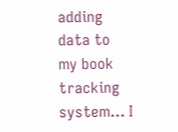adding data to my book tracking system… I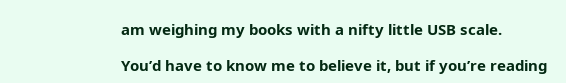am weighing my books with a nifty little USB scale.

You’d have to know me to believe it, but if you’re reading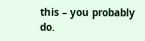this – you probably do.